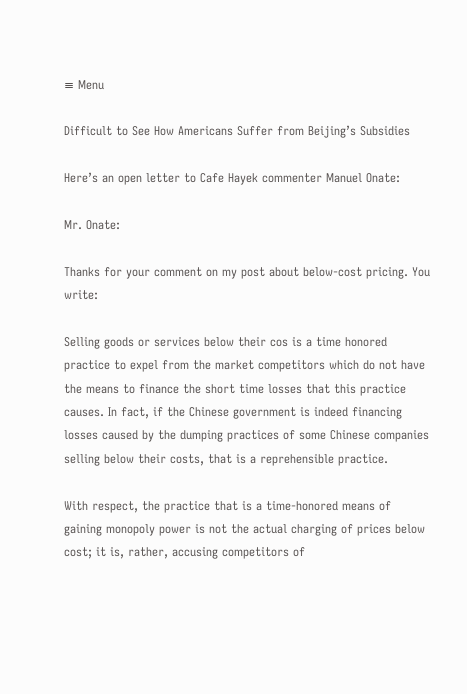≡ Menu

Difficult to See How Americans Suffer from Beijing’s Subsidies

Here’s an open letter to Cafe Hayek commenter Manuel Onate:

Mr. Onate:

Thanks for your comment on my post about below-cost pricing. You write:

Selling goods or services below their cos is a time honored practice to expel from the market competitors which do not have the means to finance the short time losses that this practice causes. In fact, if the Chinese government is indeed financing losses caused by the dumping practices of some Chinese companies selling below their costs, that is a reprehensible practice.

With respect, the practice that is a time-honored means of gaining monopoly power is not the actual charging of prices below cost; it is, rather, accusing competitors of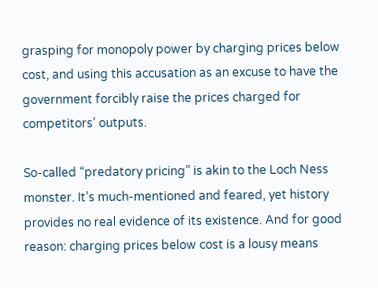grasping for monopoly power by charging prices below cost, and using this accusation as an excuse to have the government forcibly raise the prices charged for competitors’ outputs.

So-called “predatory pricing” is akin to the Loch Ness monster. It’s much-mentioned and feared, yet history provides no real evidence of its existence. And for good reason: charging prices below cost is a lousy means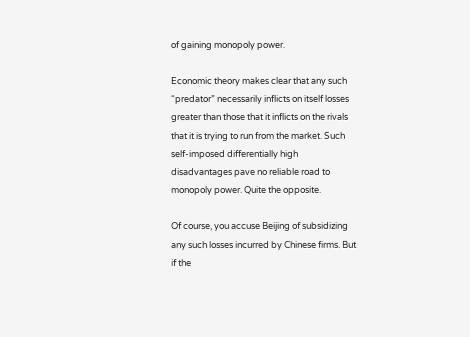of gaining monopoly power.

Economic theory makes clear that any such “predator” necessarily inflicts on itself losses greater than those that it inflicts on the rivals that it is trying to run from the market. Such self-imposed differentially high disadvantages pave no reliable road to monopoly power. Quite the opposite.

Of course, you accuse Beijing of subsidizing any such losses incurred by Chinese firms. But if the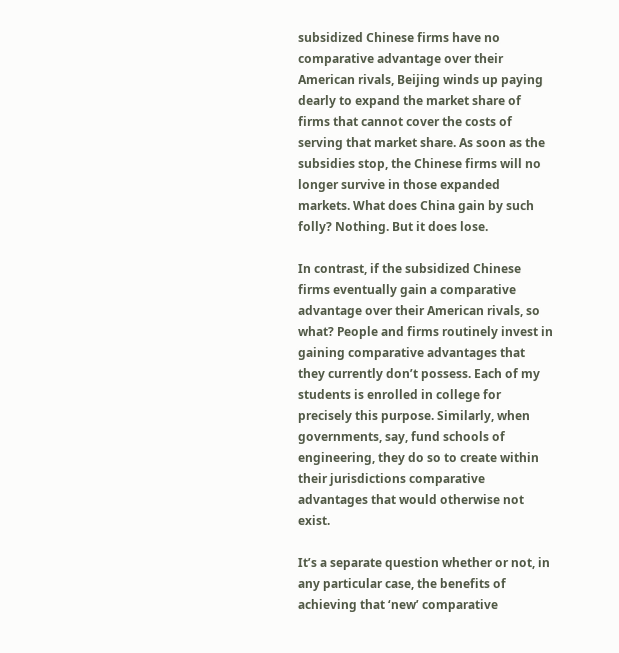subsidized Chinese firms have no comparative advantage over their American rivals, Beijing winds up paying dearly to expand the market share of firms that cannot cover the costs of serving that market share. As soon as the subsidies stop, the Chinese firms will no longer survive in those expanded markets. What does China gain by such folly? Nothing. But it does lose.

In contrast, if the subsidized Chinese firms eventually gain a comparative advantage over their American rivals, so what? People and firms routinely invest in gaining comparative advantages that they currently don’t possess. Each of my students is enrolled in college for precisely this purpose. Similarly, when governments, say, fund schools of engineering, they do so to create within their jurisdictions comparative advantages that would otherwise not exist.

It’s a separate question whether or not, in any particular case, the benefits of achieving that ‘new’ comparative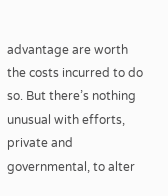advantage are worth the costs incurred to do so. But there’s nothing unusual with efforts, private and governmental, to alter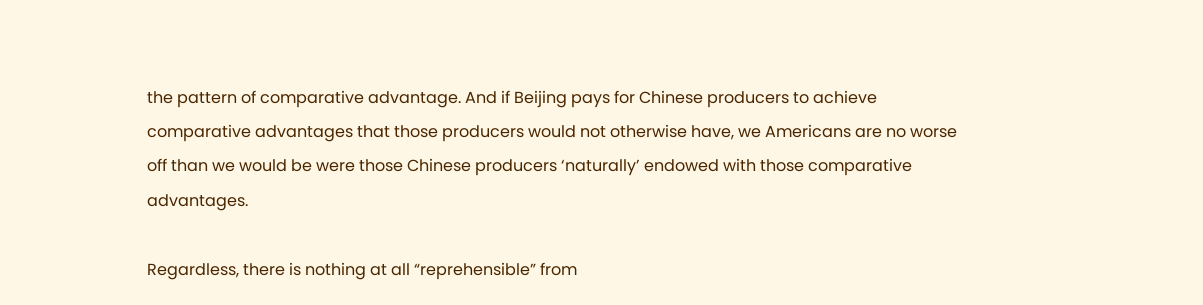the pattern of comparative advantage. And if Beijing pays for Chinese producers to achieve comparative advantages that those producers would not otherwise have, we Americans are no worse off than we would be were those Chinese producers ‘naturally’ endowed with those comparative advantages.

Regardless, there is nothing at all “reprehensible” from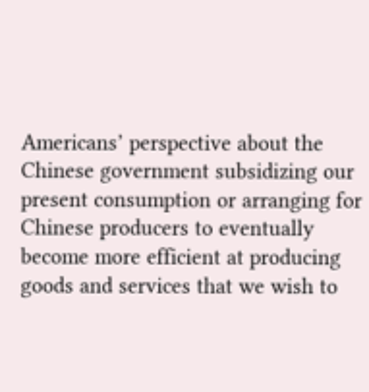Americans’ perspective about the Chinese government subsidizing our present consumption or arranging for Chinese producers to eventually become more efficient at producing goods and services that we wish to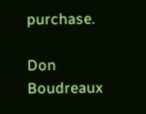purchase.

Don Boudreaux